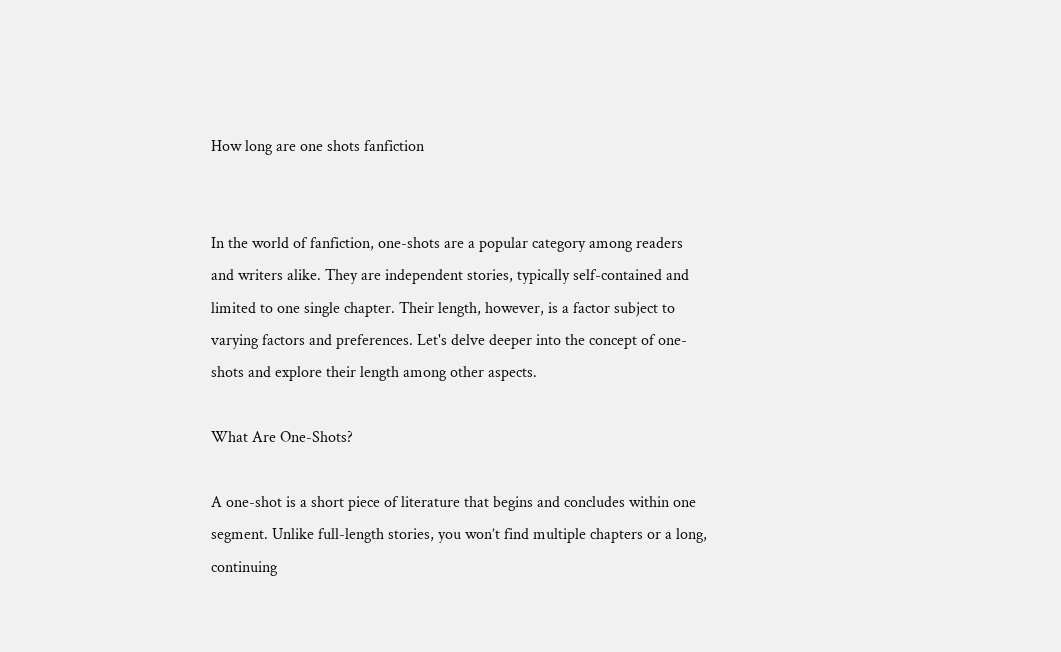How long are one shots fanfiction


In the world of fanfiction, one-shots are a popular category among readers and writers alike. They are independent stories, typically self-contained and limited to one single chapter. Their length, however, is a factor subject to varying factors and preferences. Let's delve deeper into the concept of one-shots and explore their length among other aspects.

What Are One-Shots?

A one-shot is a short piece of literature that begins and concludes within one segment. Unlike full-length stories, you won’t find multiple chapters or a long, continuing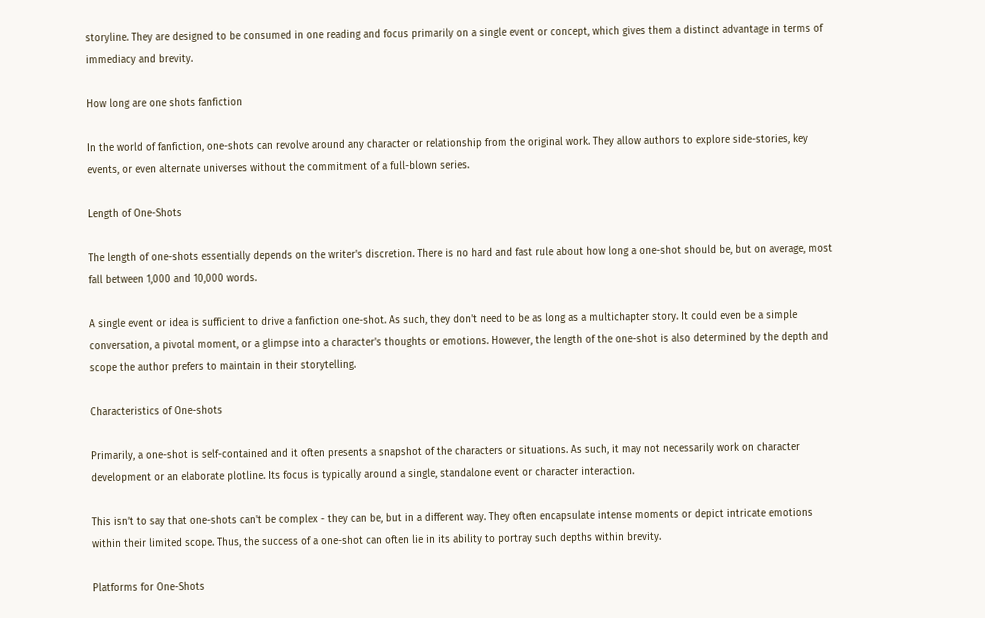storyline. They are designed to be consumed in one reading and focus primarily on a single event or concept, which gives them a distinct advantage in terms of immediacy and brevity.

How long are one shots fanfiction

In the world of fanfiction, one-shots can revolve around any character or relationship from the original work. They allow authors to explore side-stories, key events, or even alternate universes without the commitment of a full-blown series.

Length of One-Shots

The length of one-shots essentially depends on the writer's discretion. There is no hard and fast rule about how long a one-shot should be, but on average, most fall between 1,000 and 10,000 words.

A single event or idea is sufficient to drive a fanfiction one-shot. As such, they don't need to be as long as a multichapter story. It could even be a simple conversation, a pivotal moment, or a glimpse into a character's thoughts or emotions. However, the length of the one-shot is also determined by the depth and scope the author prefers to maintain in their storytelling.

Characteristics of One-shots

Primarily, a one-shot is self-contained and it often presents a snapshot of the characters or situations. As such, it may not necessarily work on character development or an elaborate plotline. Its focus is typically around a single, standalone event or character interaction.

This isn’t to say that one-shots can't be complex - they can be, but in a different way. They often encapsulate intense moments or depict intricate emotions within their limited scope. Thus, the success of a one-shot can often lie in its ability to portray such depths within brevity.

Platforms for One-Shots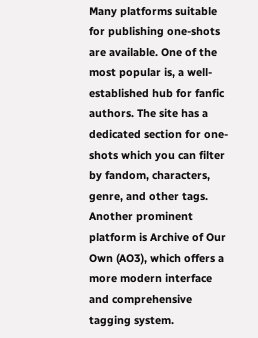Many platforms suitable for publishing one-shots are available. One of the most popular is, a well-established hub for fanfic authors. The site has a dedicated section for one-shots which you can filter by fandom, characters, genre, and other tags. Another prominent platform is Archive of Our Own (AO3), which offers a more modern interface and comprehensive tagging system.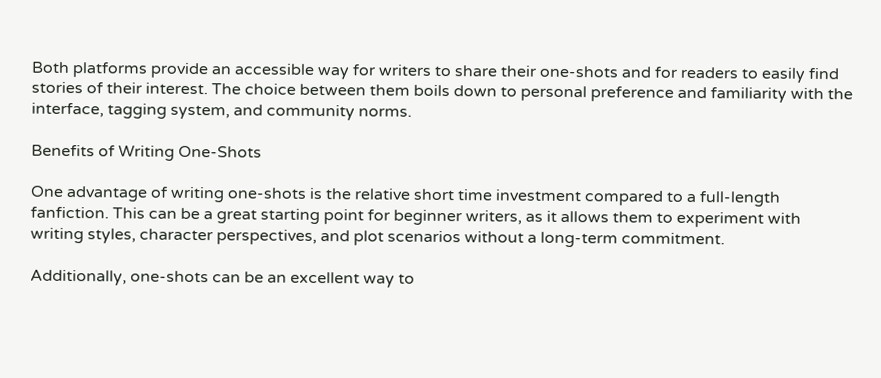Both platforms provide an accessible way for writers to share their one-shots and for readers to easily find stories of their interest. The choice between them boils down to personal preference and familiarity with the interface, tagging system, and community norms.

Benefits of Writing One-Shots

One advantage of writing one-shots is the relative short time investment compared to a full-length fanfiction. This can be a great starting point for beginner writers, as it allows them to experiment with writing styles, character perspectives, and plot scenarios without a long-term commitment.

Additionally, one-shots can be an excellent way to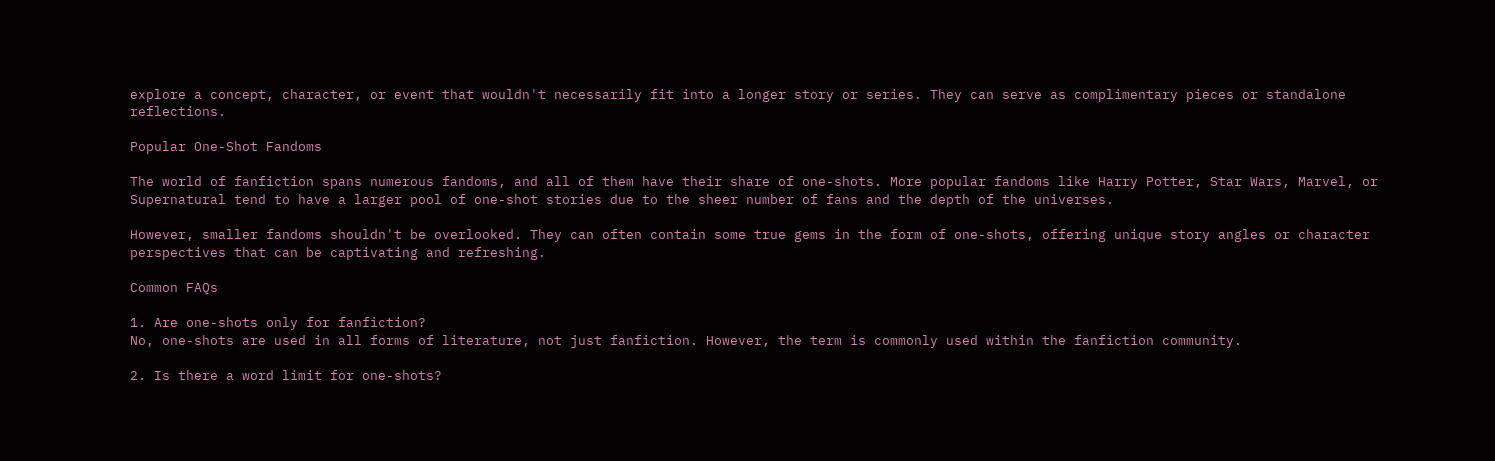explore a concept, character, or event that wouldn't necessarily fit into a longer story or series. They can serve as complimentary pieces or standalone reflections.

Popular One-Shot Fandoms

The world of fanfiction spans numerous fandoms, and all of them have their share of one-shots. More popular fandoms like Harry Potter, Star Wars, Marvel, or Supernatural tend to have a larger pool of one-shot stories due to the sheer number of fans and the depth of the universes.

However, smaller fandoms shouldn't be overlooked. They can often contain some true gems in the form of one-shots, offering unique story angles or character perspectives that can be captivating and refreshing.

Common FAQs

1. Are one-shots only for fanfiction?
No, one-shots are used in all forms of literature, not just fanfiction. However, the term is commonly used within the fanfiction community.

2. Is there a word limit for one-shots?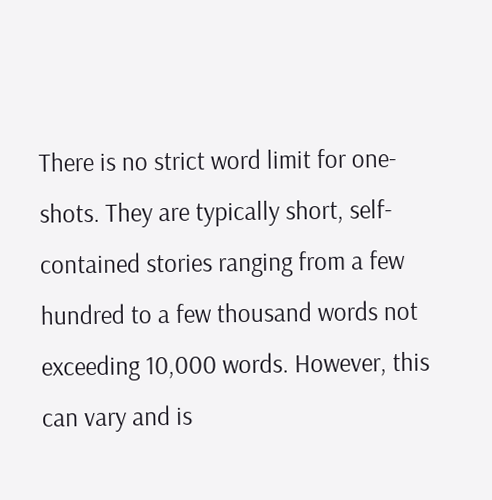There is no strict word limit for one-shots. They are typically short, self-contained stories ranging from a few hundred to a few thousand words not exceeding 10,000 words. However, this can vary and is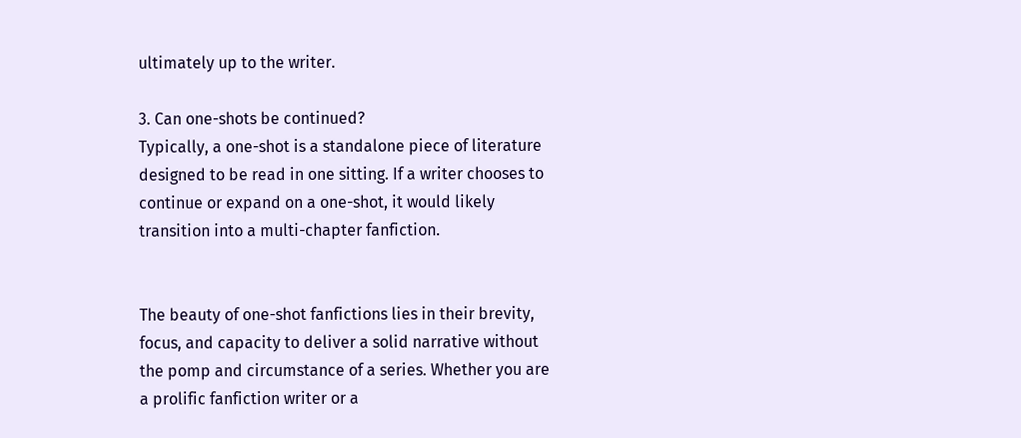ultimately up to the writer.

3. Can one-shots be continued?
Typically, a one-shot is a standalone piece of literature designed to be read in one sitting. If a writer chooses to continue or expand on a one-shot, it would likely transition into a multi-chapter fanfiction.


The beauty of one-shot fanfictions lies in their brevity, focus, and capacity to deliver a solid narrative without the pomp and circumstance of a series. Whether you are a prolific fanfiction writer or a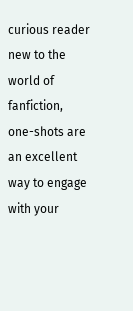curious reader new to the world of fanfiction, one-shots are an excellent way to engage with your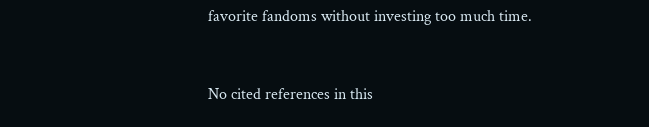favorite fandoms without investing too much time.


No cited references in this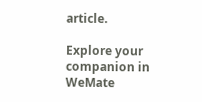article.

Explore your companion in WeMate